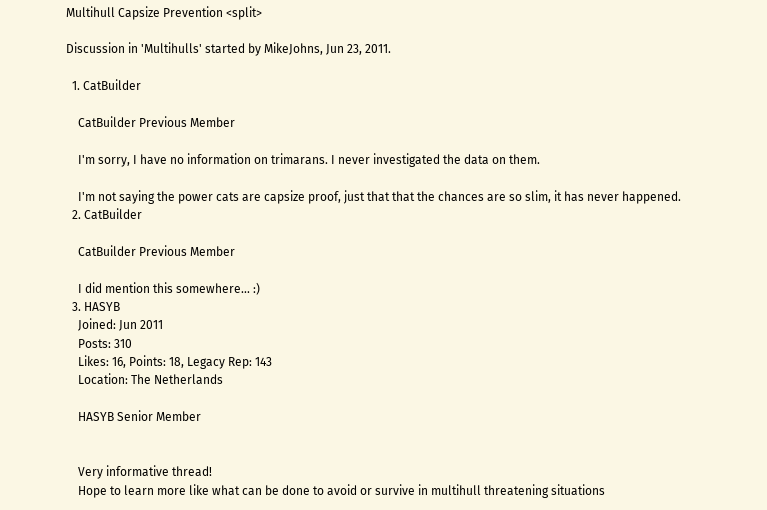Multihull Capsize Prevention <split>

Discussion in 'Multihulls' started by MikeJohns, Jun 23, 2011.

  1. CatBuilder

    CatBuilder Previous Member

    I'm sorry, I have no information on trimarans. I never investigated the data on them.

    I'm not saying the power cats are capsize proof, just that that the chances are so slim, it has never happened.
  2. CatBuilder

    CatBuilder Previous Member

    I did mention this somewhere... :)
  3. HASYB
    Joined: Jun 2011
    Posts: 310
    Likes: 16, Points: 18, Legacy Rep: 143
    Location: The Netherlands

    HASYB Senior Member


    Very informative thread!
    Hope to learn more like what can be done to avoid or survive in multihull threatening situations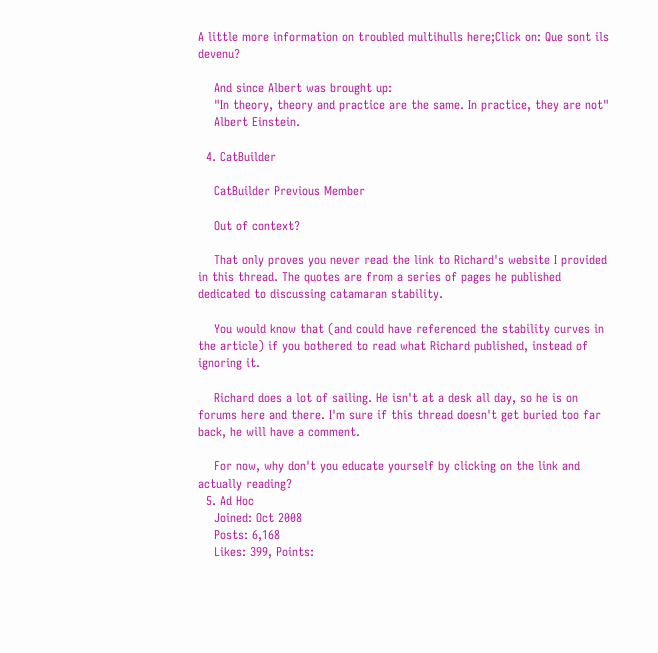A little more information on troubled multihulls here;Click on: Que sont ils devenu?

    And since Albert was brought up:
    "In theory, theory and practice are the same. In practice, they are not"
    Albert Einstein.

  4. CatBuilder

    CatBuilder Previous Member

    Out of context?

    That only proves you never read the link to Richard's website I provided in this thread. The quotes are from a series of pages he published dedicated to discussing catamaran stability.

    You would know that (and could have referenced the stability curves in the article) if you bothered to read what Richard published, instead of ignoring it.

    Richard does a lot of sailing. He isn't at a desk all day, so he is on forums here and there. I'm sure if this thread doesn't get buried too far back, he will have a comment.

    For now, why don't you educate yourself by clicking on the link and actually reading?
  5. Ad Hoc
    Joined: Oct 2008
    Posts: 6,168
    Likes: 399, Points: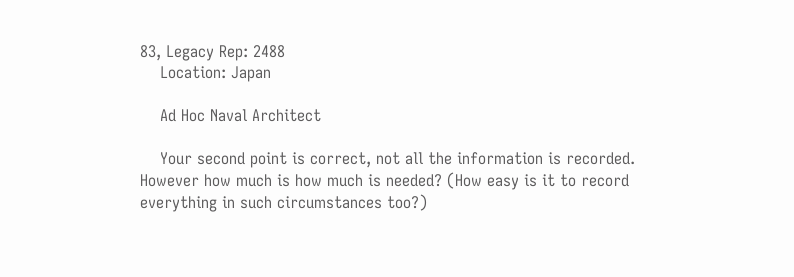83, Legacy Rep: 2488
    Location: Japan

    Ad Hoc Naval Architect

    Your second point is correct, not all the information is recorded. However how much is how much is needed? (How easy is it to record everything in such circumstances too?)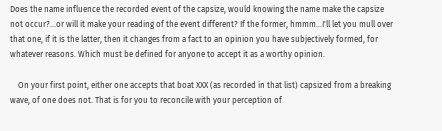Does the name influence the recorded event of the capsize, would knowing the name make the capsize not occur?...or will it make your reading of the event different? If the former, hmmm...I'll let you mull over that one, if it is the latter, then it changes from a fact to an opinion you have subjectively formed, for whatever reasons. Which must be defined for anyone to accept it as a worthy opinion.

    On your first point, either one accepts that boat XXX (as recorded in that list) capsized from a breaking wave, of one does not. That is for you to reconcile with your perception of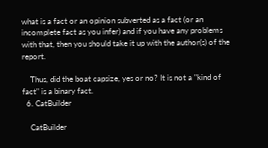what is a fact or an opinion subverted as a fact (or an incomplete fact as you infer) and if you have any problems with that, then you should take it up with the author(s) of the report.

    Thus, did the boat capsize, yes or no? It is not a "kind of fact" is a binary fact.
  6. CatBuilder

    CatBuilder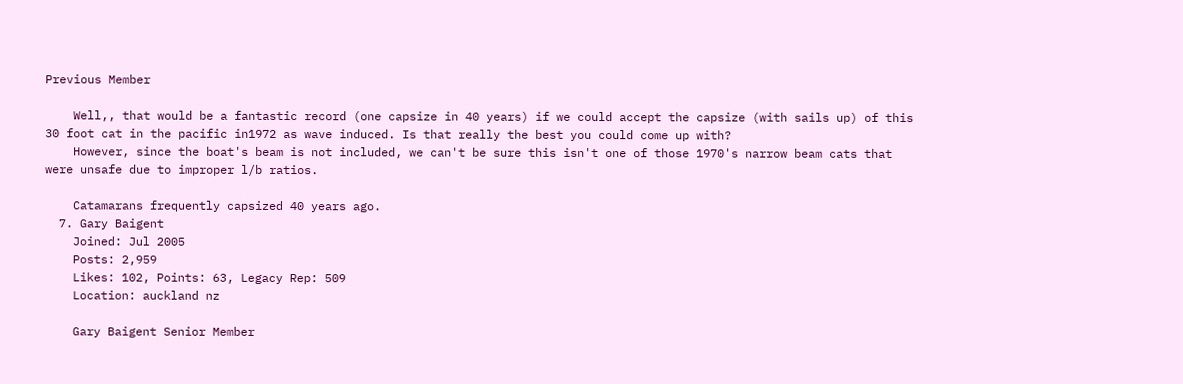Previous Member

    Well,, that would be a fantastic record (one capsize in 40 years) if we could accept the capsize (with sails up) of this 30 foot cat in the pacific in1972 as wave induced. Is that really the best you could come up with?
    However, since the boat's beam is not included, we can't be sure this isn't one of those 1970's narrow beam cats that were unsafe due to improper l/b ratios.

    Catamarans frequently capsized 40 years ago.
  7. Gary Baigent
    Joined: Jul 2005
    Posts: 2,959
    Likes: 102, Points: 63, Legacy Rep: 509
    Location: auckland nz

    Gary Baigent Senior Member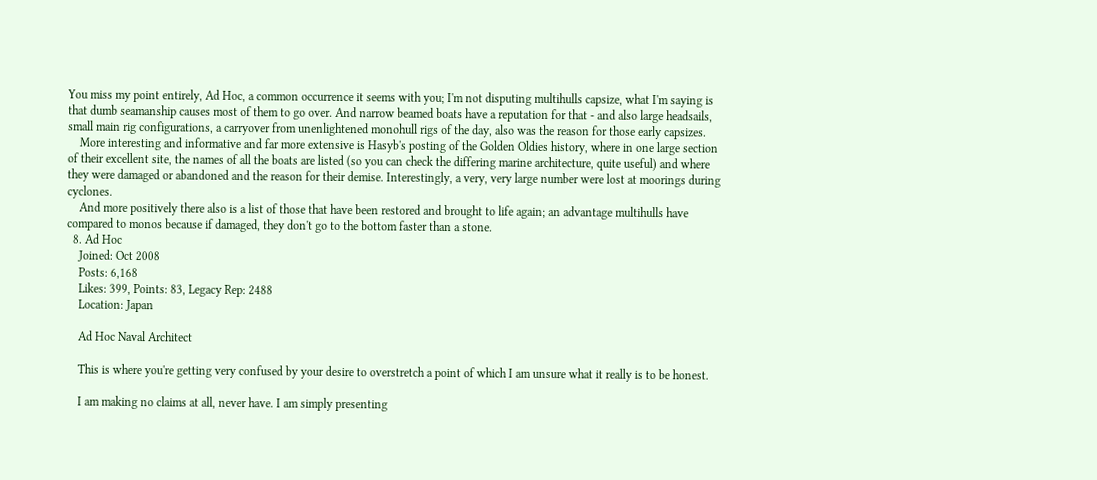You miss my point entirely, Ad Hoc, a common occurrence it seems with you; I'm not disputing multihulls capsize, what I'm saying is that dumb seamanship causes most of them to go over. And narrow beamed boats have a reputation for that - and also large headsails, small main rig configurations, a carryover from unenlightened monohull rigs of the day, also was the reason for those early capsizes.
    More interesting and informative and far more extensive is Hasyb's posting of the Golden Oldies history, where in one large section of their excellent site, the names of all the boats are listed (so you can check the differing marine architecture, quite useful) and where they were damaged or abandoned and the reason for their demise. Interestingly, a very, very large number were lost at moorings during cyclones.
    And more positively there also is a list of those that have been restored and brought to life again; an advantage multihulls have compared to monos because if damaged, they don't go to the bottom faster than a stone.
  8. Ad Hoc
    Joined: Oct 2008
    Posts: 6,168
    Likes: 399, Points: 83, Legacy Rep: 2488
    Location: Japan

    Ad Hoc Naval Architect

    This is where you're getting very confused by your desire to overstretch a point of which I am unsure what it really is to be honest.

    I am making no claims at all, never have. I am simply presenting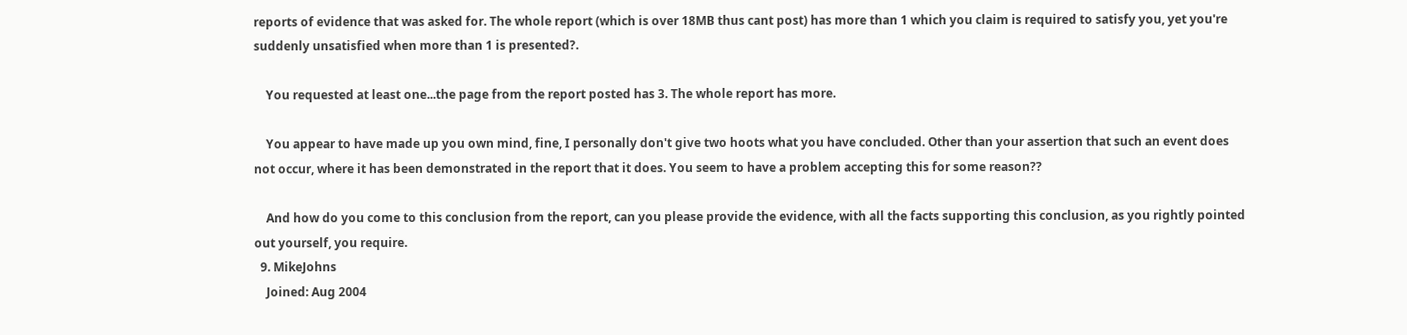reports of evidence that was asked for. The whole report (which is over 18MB thus cant post) has more than 1 which you claim is required to satisfy you, yet you're suddenly unsatisfied when more than 1 is presented?.

    You requested at least one...the page from the report posted has 3. The whole report has more.

    You appear to have made up you own mind, fine, I personally don't give two hoots what you have concluded. Other than your assertion that such an event does not occur, where it has been demonstrated in the report that it does. You seem to have a problem accepting this for some reason??

    And how do you come to this conclusion from the report, can you please provide the evidence, with all the facts supporting this conclusion, as you rightly pointed out yourself, you require.
  9. MikeJohns
    Joined: Aug 2004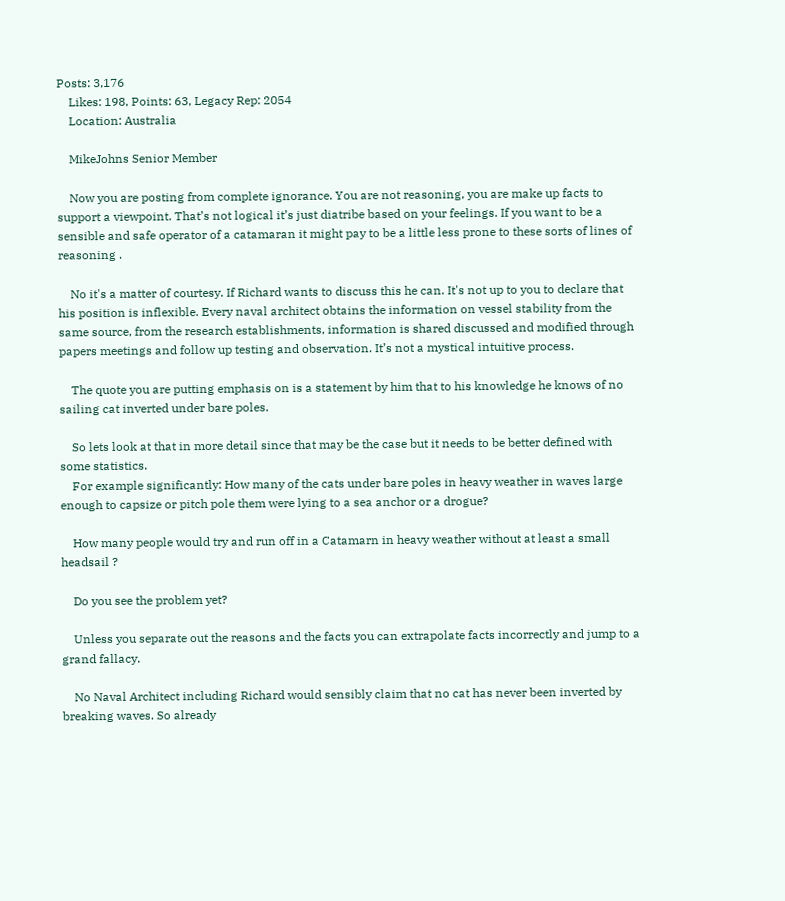Posts: 3,176
    Likes: 198, Points: 63, Legacy Rep: 2054
    Location: Australia

    MikeJohns Senior Member

    Now you are posting from complete ignorance. You are not reasoning, you are make up facts to support a viewpoint. That’s not logical it’s just diatribe based on your feelings. If you want to be a sensible and safe operator of a catamaran it might pay to be a little less prone to these sorts of lines of reasoning .

    No it's a matter of courtesy. If Richard wants to discuss this he can. It's not up to you to declare that his position is inflexible. Every naval architect obtains the information on vessel stability from the same source, from the research establishments, information is shared discussed and modified through papers meetings and follow up testing and observation. It’s not a mystical intuitive process.

    The quote you are putting emphasis on is a statement by him that to his knowledge he knows of no sailing cat inverted under bare poles.

    So lets look at that in more detail since that may be the case but it needs to be better defined with some statistics.
    For example significantly: How many of the cats under bare poles in heavy weather in waves large enough to capsize or pitch pole them were lying to a sea anchor or a drogue?

    How many people would try and run off in a Catamarn in heavy weather without at least a small headsail ?

    Do you see the problem yet?

    Unless you separate out the reasons and the facts you can extrapolate facts incorrectly and jump to a grand fallacy.

    No Naval Architect including Richard would sensibly claim that no cat has never been inverted by breaking waves. So already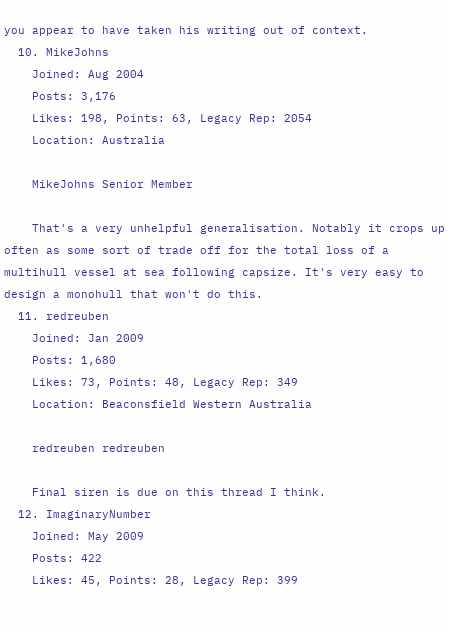you appear to have taken his writing out of context.
  10. MikeJohns
    Joined: Aug 2004
    Posts: 3,176
    Likes: 198, Points: 63, Legacy Rep: 2054
    Location: Australia

    MikeJohns Senior Member

    That's a very unhelpful generalisation. Notably it crops up often as some sort of trade off for the total loss of a multihull vessel at sea following capsize. It's very easy to design a monohull that won't do this.
  11. redreuben
    Joined: Jan 2009
    Posts: 1,680
    Likes: 73, Points: 48, Legacy Rep: 349
    Location: Beaconsfield Western Australia

    redreuben redreuben

    Final siren is due on this thread I think.
  12. ImaginaryNumber
    Joined: May 2009
    Posts: 422
    Likes: 45, Points: 28, Legacy Rep: 399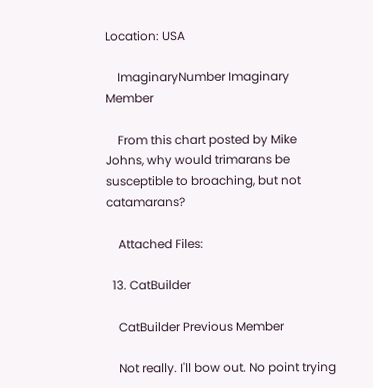Location: USA

    ImaginaryNumber Imaginary Member

    From this chart posted by Mike Johns, why would trimarans be susceptible to broaching, but not catamarans?

    Attached Files:

  13. CatBuilder

    CatBuilder Previous Member

    Not really. I'll bow out. No point trying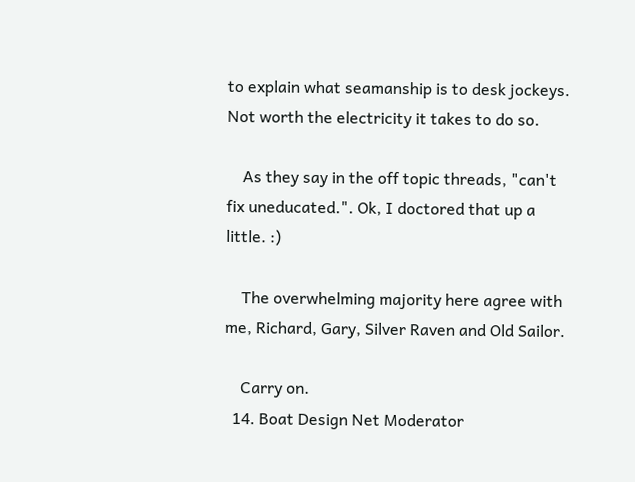to explain what seamanship is to desk jockeys. Not worth the electricity it takes to do so.

    As they say in the off topic threads, "can't fix uneducated.". Ok, I doctored that up a little. :)

    The overwhelming majority here agree with me, Richard, Gary, Silver Raven and Old Sailor.

    Carry on.
  14. Boat Design Net Moderator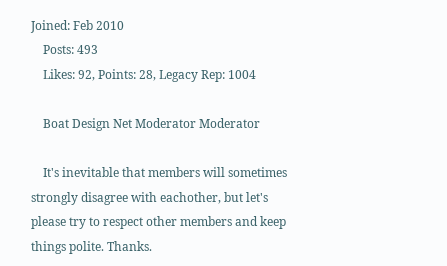Joined: Feb 2010
    Posts: 493
    Likes: 92, Points: 28, Legacy Rep: 1004

    Boat Design Net Moderator Moderator

    It's inevitable that members will sometimes strongly disagree with eachother, but let's please try to respect other members and keep things polite. Thanks.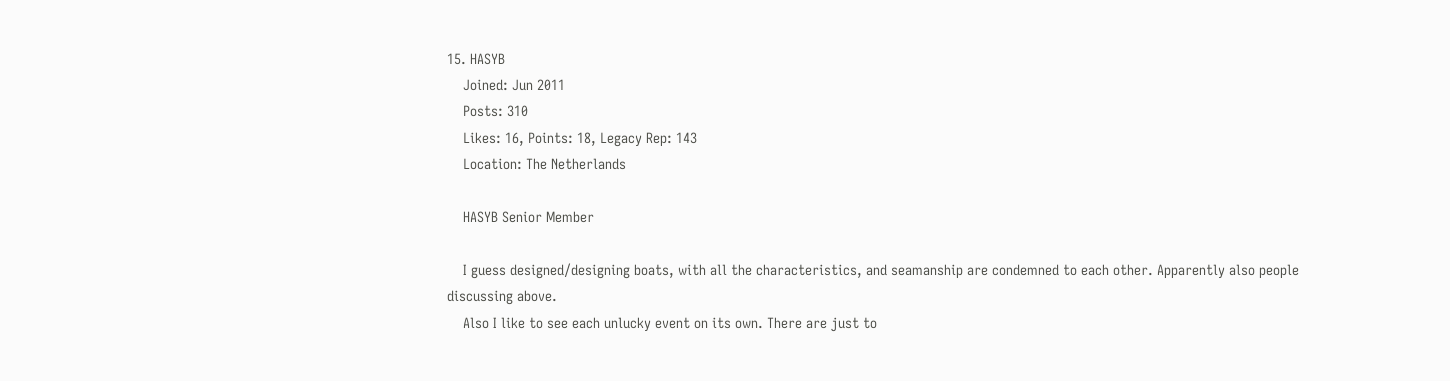15. HASYB
    Joined: Jun 2011
    Posts: 310
    Likes: 16, Points: 18, Legacy Rep: 143
    Location: The Netherlands

    HASYB Senior Member

    I guess designed/designing boats, with all the characteristics, and seamanship are condemned to each other. Apparently also people discussing above.
    Also I like to see each unlucky event on its own. There are just to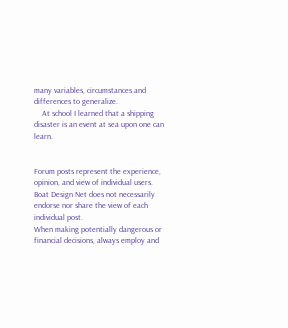many variables, circumstances and differences to generalize.
    At school I learned that a shipping disaster is an event at sea upon one can learn.


Forum posts represent the experience, opinion, and view of individual users. Boat Design Net does not necessarily endorse nor share the view of each individual post.
When making potentially dangerous or financial decisions, always employ and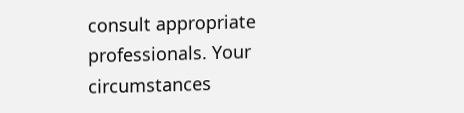consult appropriate professionals. Your circumstances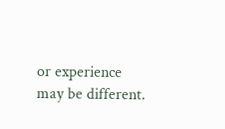or experience may be different.